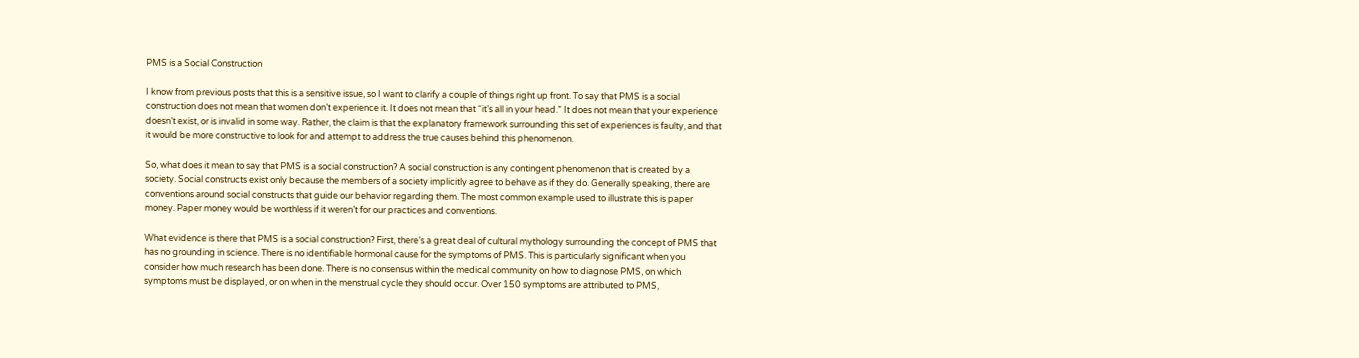PMS is a Social Construction

I know from previous posts that this is a sensitive issue, so I want to clarify a couple of things right up front. To say that PMS is a social construction does not mean that women don’t experience it. It does not mean that “it’s all in your head.” It does not mean that your experience doesn’t exist, or is invalid in some way. Rather, the claim is that the explanatory framework surrounding this set of experiences is faulty, and that it would be more constructive to look for and attempt to address the true causes behind this phenomenon.

So, what does it mean to say that PMS is a social construction? A social construction is any contingent phenomenon that is created by a society. Social constructs exist only because the members of a society implicitly agree to behave as if they do. Generally speaking, there are conventions around social constructs that guide our behavior regarding them. The most common example used to illustrate this is paper money. Paper money would be worthless if it weren’t for our practices and conventions.

What evidence is there that PMS is a social construction? First, there’s a great deal of cultural mythology surrounding the concept of PMS that has no grounding in science. There is no identifiable hormonal cause for the symptoms of PMS. This is particularly significant when you consider how much research has been done. There is no consensus within the medical community on how to diagnose PMS, on which symptoms must be displayed, or on when in the menstrual cycle they should occur. Over 150 symptoms are attributed to PMS,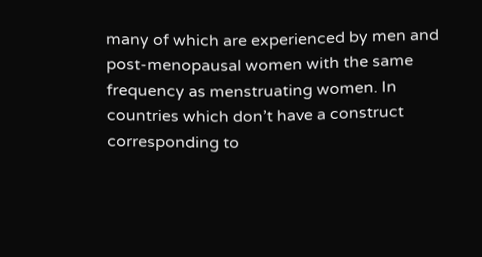many of which are experienced by men and post-menopausal women with the same frequency as menstruating women. In countries which don’t have a construct corresponding to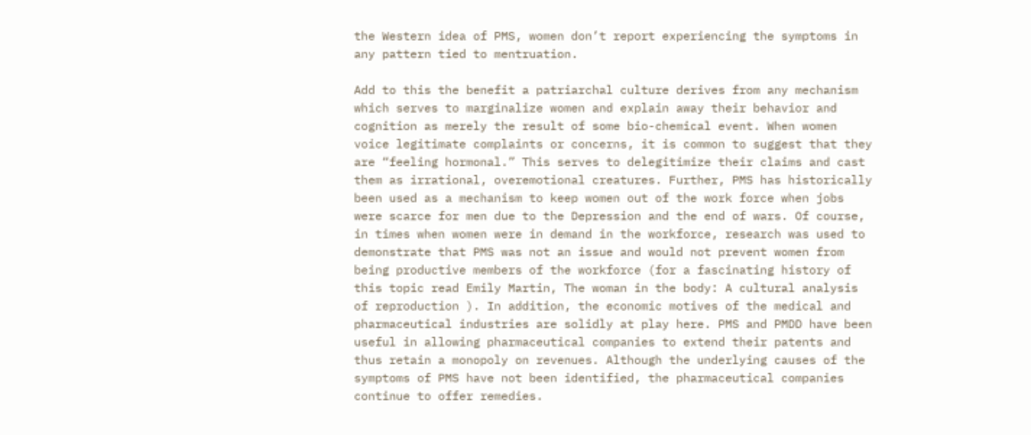the Western idea of PMS, women don’t report experiencing the symptoms in any pattern tied to mentruation.

Add to this the benefit a patriarchal culture derives from any mechanism which serves to marginalize women and explain away their behavior and cognition as merely the result of some bio-chemical event. When women voice legitimate complaints or concerns, it is common to suggest that they are “feeling hormonal.” This serves to delegitimize their claims and cast them as irrational, overemotional creatures. Further, PMS has historically been used as a mechanism to keep women out of the work force when jobs were scarce for men due to the Depression and the end of wars. Of course, in times when women were in demand in the workforce, research was used to demonstrate that PMS was not an issue and would not prevent women from being productive members of the workforce (for a fascinating history of this topic read Emily Martin, The woman in the body: A cultural analysis of reproduction ). In addition, the economic motives of the medical and pharmaceutical industries are solidly at play here. PMS and PMDD have been useful in allowing pharmaceutical companies to extend their patents and thus retain a monopoly on revenues. Although the underlying causes of the symptoms of PMS have not been identified, the pharmaceutical companies continue to offer remedies.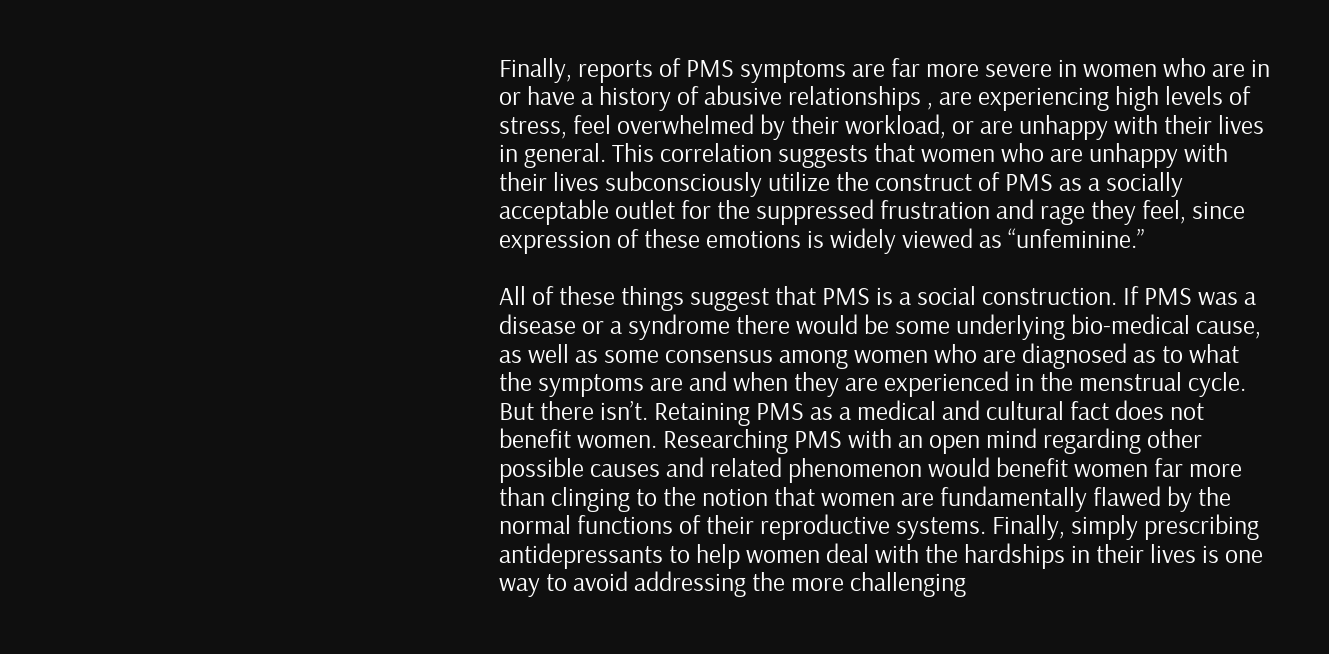Finally, reports of PMS symptoms are far more severe in women who are in or have a history of abusive relationships , are experiencing high levels of stress, feel overwhelmed by their workload, or are unhappy with their lives in general. This correlation suggests that women who are unhappy with their lives subconsciously utilize the construct of PMS as a socially acceptable outlet for the suppressed frustration and rage they feel, since expression of these emotions is widely viewed as “unfeminine.”

All of these things suggest that PMS is a social construction. If PMS was a disease or a syndrome there would be some underlying bio-medical cause, as well as some consensus among women who are diagnosed as to what the symptoms are and when they are experienced in the menstrual cycle. But there isn’t. Retaining PMS as a medical and cultural fact does not benefit women. Researching PMS with an open mind regarding other possible causes and related phenomenon would benefit women far more than clinging to the notion that women are fundamentally flawed by the normal functions of their reproductive systems. Finally, simply prescribing antidepressants to help women deal with the hardships in their lives is one way to avoid addressing the more challenging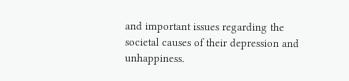and important issues regarding the societal causes of their depression and unhappiness.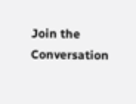Join the Conversation